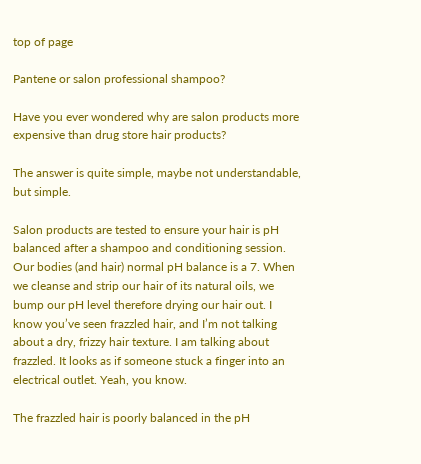top of page

Pantene or salon professional shampoo?

Have you ever wondered why are salon products more expensive than drug store hair products?

The answer is quite simple, maybe not understandable, but simple.

Salon products are tested to ensure your hair is pH balanced after a shampoo and conditioning session. Our bodies (and hair) normal pH balance is a 7. When we cleanse and strip our hair of its natural oils, we bump our pH level therefore drying our hair out. I know you’ve seen frazzled hair, and I’m not talking about a dry, frizzy hair texture. I am talking about frazzled. It looks as if someone stuck a finger into an electrical outlet. Yeah, you know.

The frazzled hair is poorly balanced in the pH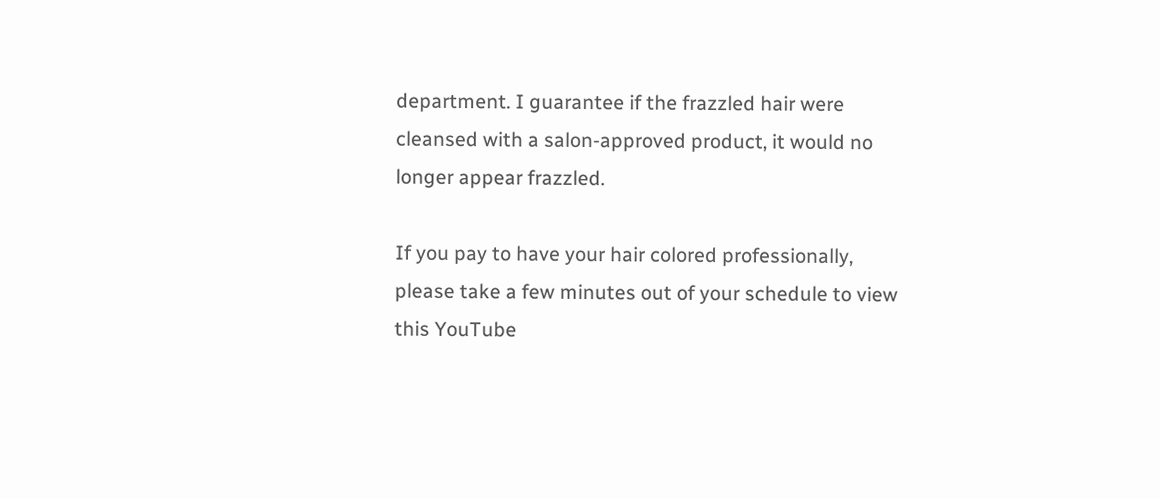department. I guarantee if the frazzled hair were cleansed with a salon-approved product, it would no longer appear frazzled.

If you pay to have your hair colored professionally, please take a few minutes out of your schedule to view this YouTube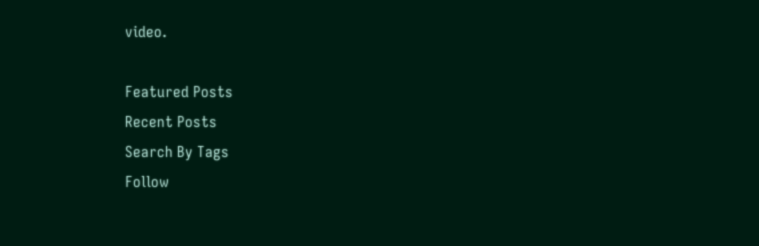video.

Featured Posts
Recent Posts
Search By Tags
Follow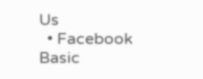Us
  • Facebook Basic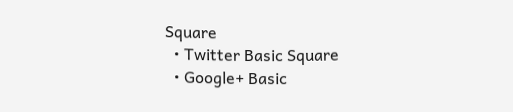Square
  • Twitter Basic Square
  • Google+ Basic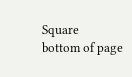Square
bottom of page